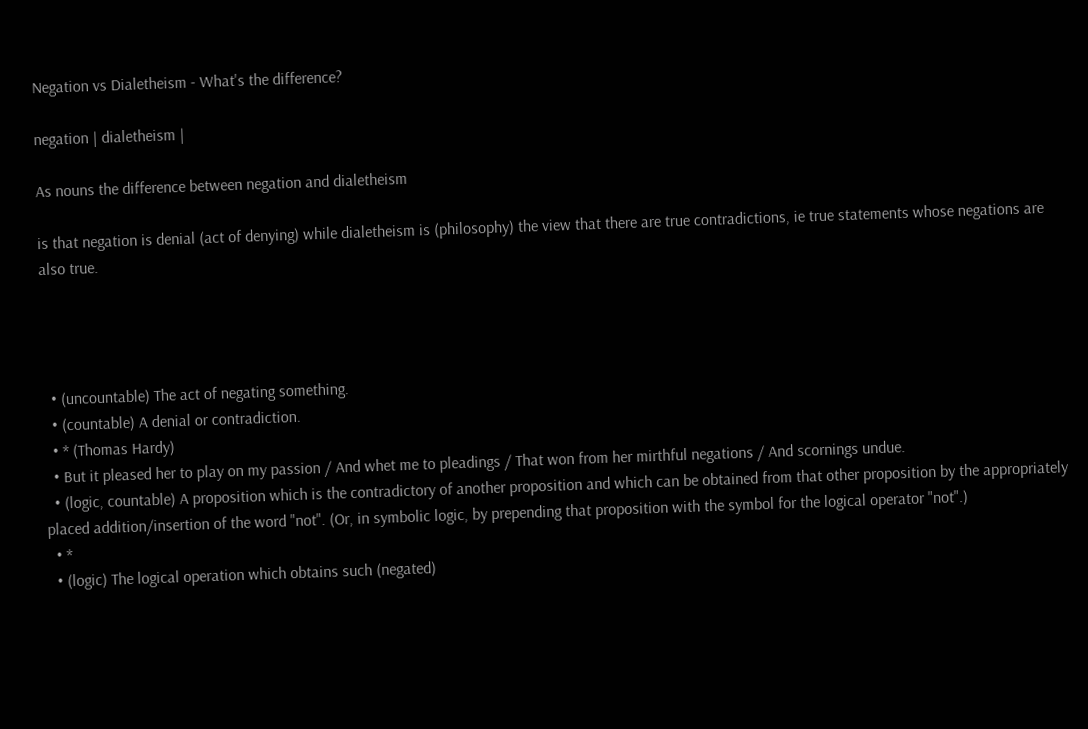Negation vs Dialetheism - What's the difference?

negation | dialetheism |

As nouns the difference between negation and dialetheism

is that negation is denial (act of denying) while dialetheism is (philosophy) the view that there are true contradictions, ie true statements whose negations are also true.




  • (uncountable) The act of negating something.
  • (countable) A denial or contradiction.
  • * (Thomas Hardy)
  • But it pleased her to play on my passion / And whet me to pleadings / That won from her mirthful negations / And scornings undue.
  • (logic, countable) A proposition which is the contradictory of another proposition and which can be obtained from that other proposition by the appropriately placed addition/insertion of the word "not". (Or, in symbolic logic, by prepending that proposition with the symbol for the logical operator "not".)
  • *
  • (logic) The logical operation which obtains such (negated)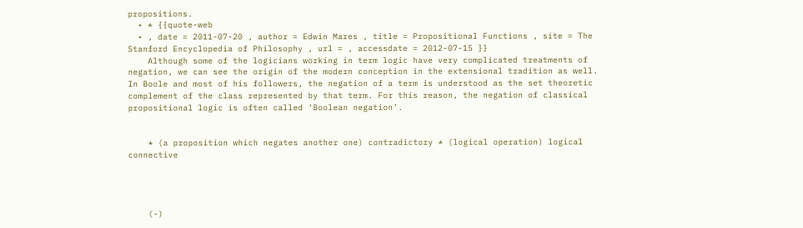propositions.
  • * {{quote-web
  • , date = 2011-07-20 , author = Edwin Mares , title = Propositional Functions , site = The Stanford Encyclopedia of Philosophy , url = , accessdate = 2012-07-15 }}
    Although some of the logicians working in term logic have very complicated treatments of negation, we can see the origin of the modern conception in the extensional tradition as well. In Boole and most of his followers, the negation of a term is understood as the set theoretic complement of the class represented by that term. For this reason, the negation of classical propositional logic is often called ‘Boolean negation’.


    * (a proposition which negates another one) contradictory * (logical operation) logical connective




    (-)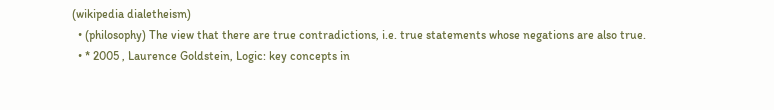(wikipedia dialetheism)
  • (philosophy) The view that there are true contradictions, i.e. true statements whose negations are also true.
  • * 2005 , Laurence Goldstein, Logic: key concepts in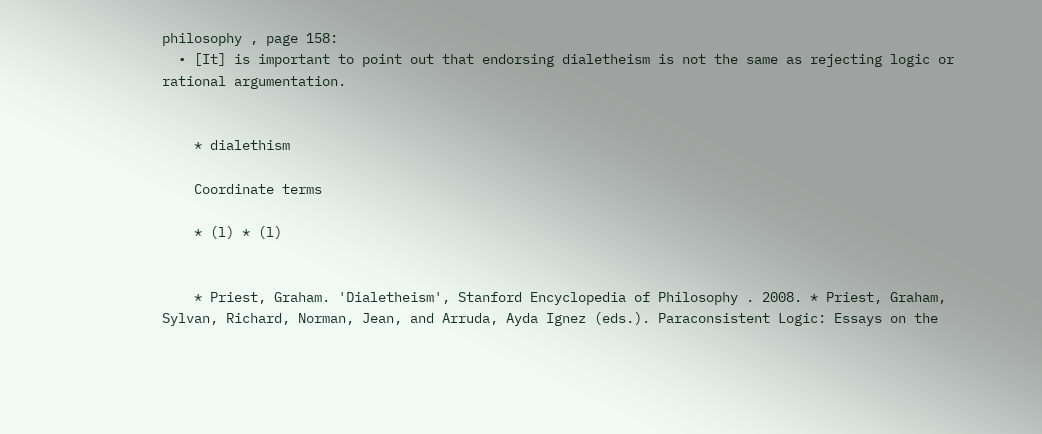philosophy , page 158:
  • [It] is important to point out that endorsing dialetheism is not the same as rejecting logic or rational argumentation.


    * dialethism

    Coordinate terms

    * (l) * (l)


    * Priest, Graham. 'Dialetheism', Stanford Encyclopedia of Philosophy . 2008. * Priest, Graham, Sylvan, Richard, Norman, Jean, and Arruda, Ayda Ignez (eds.). Paraconsistent Logic: Essays on the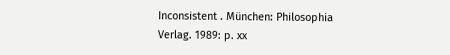Inconsistent . München: Philosophia Verlag. 1989: p. xx